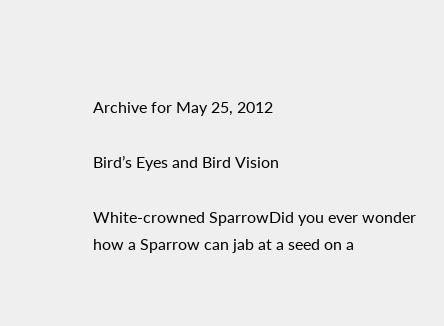Archive for May 25, 2012

Bird’s Eyes and Bird Vision

White-crowned SparrowDid you ever wonder how a Sparrow can jab at a seed on a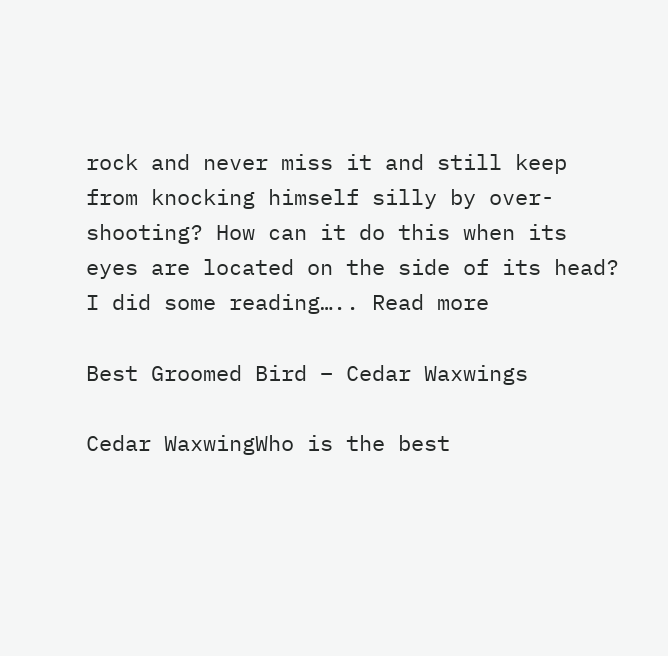rock and never miss it and still keep from knocking himself silly by over-shooting? How can it do this when its eyes are located on the side of its head? I did some reading….. Read more

Best Groomed Bird – Cedar Waxwings

Cedar WaxwingWho is the best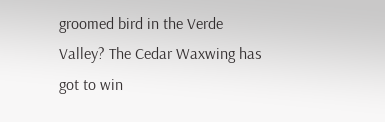groomed bird in the Verde Valley? The Cedar Waxwing has got to win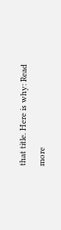that title. Here is why: Read more